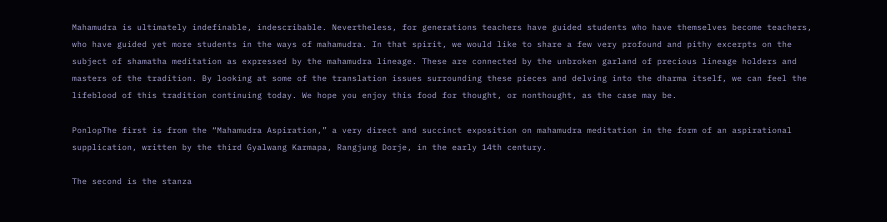Mahamudra is ultimately indefinable, indescribable. Nevertheless, for generations teachers have guided students who have themselves become teachers, who have guided yet more students in the ways of mahamudra. In that spirit, we would like to share a few very profound and pithy excerpts on the subject of shamatha meditation as expressed by the mahamudra lineage. These are connected by the unbroken garland of precious lineage holders and masters of the tradition. By looking at some of the translation issues surrounding these pieces and delving into the dharma itself, we can feel the lifeblood of this tradition continuing today. We hope you enjoy this food for thought, or nonthought, as the case may be.

PonlopThe first is from the “Mahamudra Aspiration,” a very direct and succinct exposition on mahamudra meditation in the form of an aspirational supplication, written by the third Gyalwang Karmapa, Rangjung Dorje, in the early 14th century.

The second is the stanza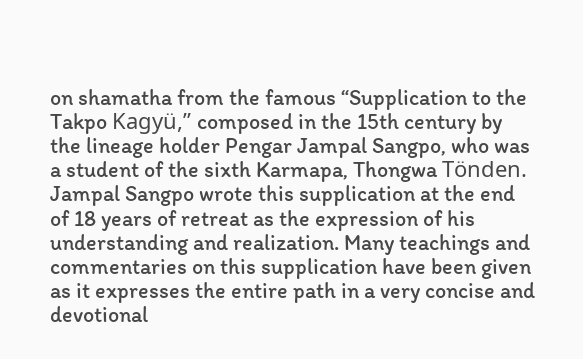on shamatha from the famous “Supplication to the Takpo Kagyü,” composed in the 15th century by the lineage holder Pengar Jampal Sangpo, who was a student of the sixth Karmapa, Thongwa Tönden. Jampal Sangpo wrote this supplication at the end of 18 years of retreat as the expression of his understanding and realization. Many teachings and commentaries on this supplication have been given as it expresses the entire path in a very concise and devotional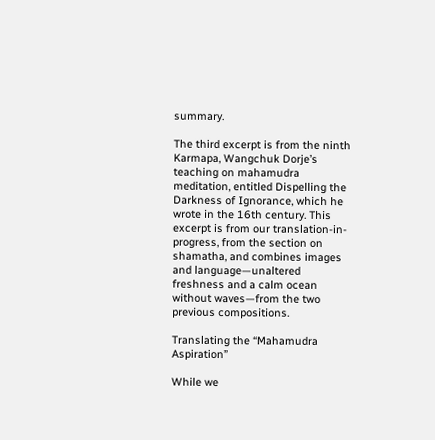summary.

The third excerpt is from the ninth Karmapa, Wangchuk Dorje’s teaching on mahamudra meditation, entitled Dispelling the Darkness of Ignorance, which he wrote in the 16th century. This excerpt is from our translation-in-progress, from the section on shamatha, and combines images and language—unaltered freshness and a calm ocean without waves—from the two previous compositions.

Translating the “Mahamudra Aspiration”

While we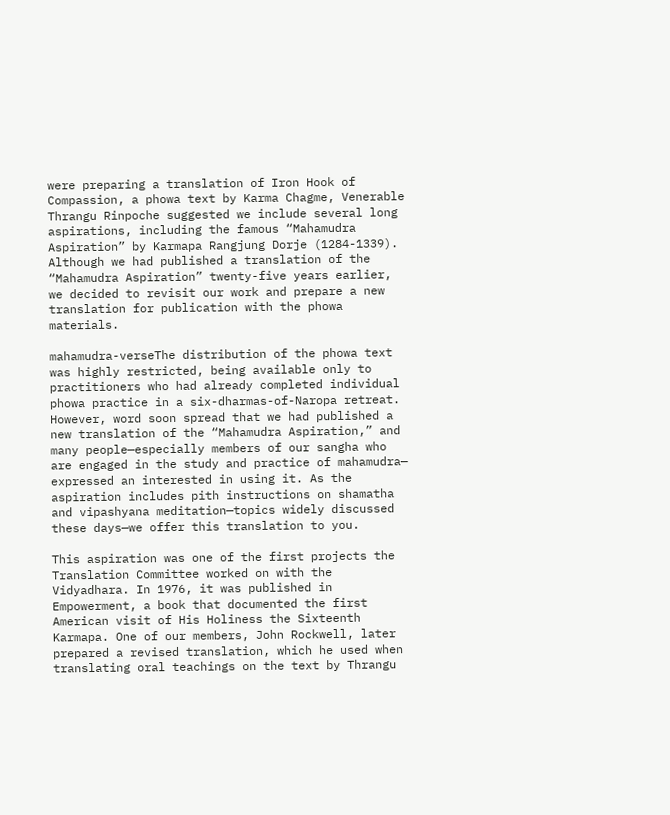were preparing a translation of Iron Hook of Compassion, a phowa text by Karma Chagme, Venerable Thrangu Rinpoche suggested we include several long aspirations, including the famous “Mahamudra Aspiration” by Karmapa Rangjung Dorje (1284-1339). Although we had published a translation of the “Mahamudra Aspiration” twenty-five years earlier, we decided to revisit our work and prepare a new translation for publication with the phowa materials.

mahamudra-verseThe distribution of the phowa text was highly restricted, being available only to practitioners who had already completed individual phowa practice in a six-dharmas-of-Naropa retreat. However, word soon spread that we had published a new translation of the “Mahamudra Aspiration,” and many people—especially members of our sangha who are engaged in the study and practice of mahamudra— expressed an interested in using it. As the aspiration includes pith instructions on shamatha and vipashyana meditation—topics widely discussed these days—we offer this translation to you.

This aspiration was one of the first projects the Translation Committee worked on with the Vidyadhara. In 1976, it was published in Empowerment, a book that documented the first American visit of His Holiness the Sixteenth Karmapa. One of our members, John Rockwell, later prepared a revised translation, which he used when translating oral teachings on the text by Thrangu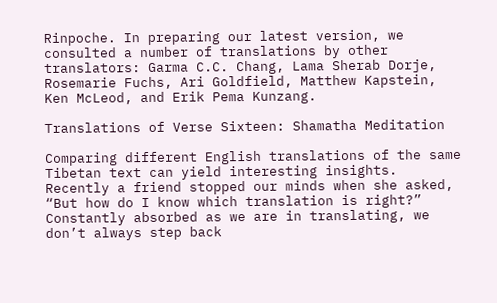Rinpoche. In preparing our latest version, we consulted a number of translations by other translators: Garma C.C. Chang, Lama Sherab Dorje, Rosemarie Fuchs, Ari Goldfield, Matthew Kapstein, Ken McLeod, and Erik Pema Kunzang.

Translations of Verse Sixteen: Shamatha Meditation

Comparing different English translations of the same Tibetan text can yield interesting insights. Recently a friend stopped our minds when she asked, “But how do I know which translation is right?” Constantly absorbed as we are in translating, we don’t always step back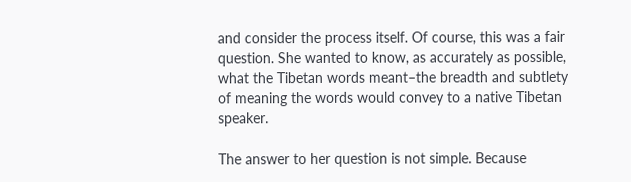and consider the process itself. Of course, this was a fair question. She wanted to know, as accurately as possible, what the Tibetan words meant–the breadth and subtlety of meaning the words would convey to a native Tibetan speaker.

The answer to her question is not simple. Because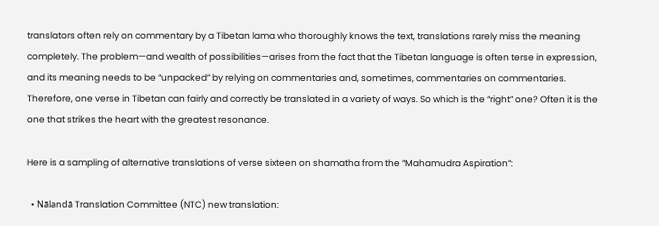translators often rely on commentary by a Tibetan lama who thoroughly knows the text, translations rarely miss the meaning completely. The problem—and wealth of possibilities—arises from the fact that the Tibetan language is often terse in expression, and its meaning needs to be “unpacked” by relying on commentaries and, sometimes, commentaries on commentaries. Therefore, one verse in Tibetan can fairly and correctly be translated in a variety of ways. So which is the “right” one? Often it is the one that strikes the heart with the greatest resonance.

Here is a sampling of alternative translations of verse sixteen on shamatha from the “Mahamudra Aspiration”:

  • Nālandā Translation Committee (NTC) new translation: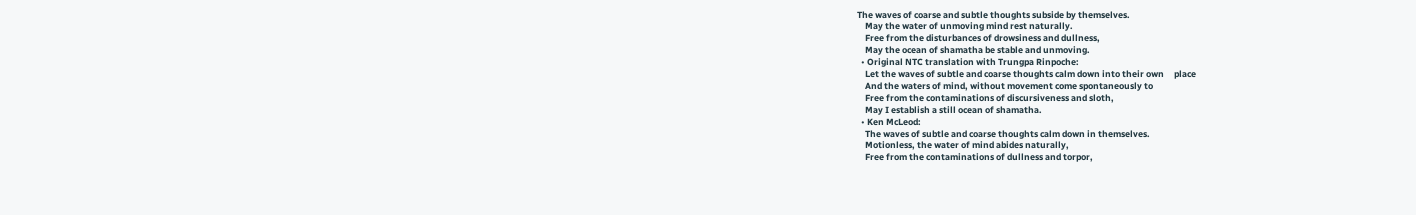The waves of coarse and subtle thoughts subside by themselves.
    May the water of unmoving mind rest naturally.
    Free from the disturbances of drowsiness and dullness,
    May the ocean of shamatha be stable and unmoving.
  • Original NTC translation with Trungpa Rinpoche:
    Let the waves of subtle and coarse thoughts calm down into their own     place
    And the waters of mind, without movement come spontaneously to
    Free from the contaminations of discursiveness and sloth,
    May I establish a still ocean of shamatha.
  • Ken McLeod:
    The waves of subtle and coarse thoughts calm down in themselves.
    Motionless, the water of mind abides naturally,
    Free from the contaminations of dullness and torpor,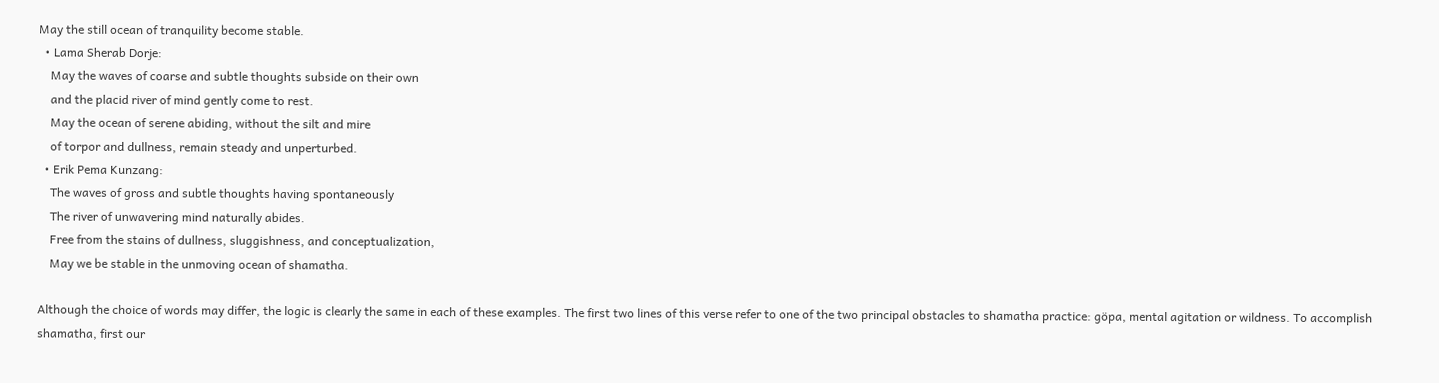May the still ocean of tranquility become stable.
  • Lama Sherab Dorje:
    May the waves of coarse and subtle thoughts subside on their own
    and the placid river of mind gently come to rest.
    May the ocean of serene abiding, without the silt and mire
    of torpor and dullness, remain steady and unperturbed.
  • Erik Pema Kunzang:
    The waves of gross and subtle thoughts having spontaneously
    The river of unwavering mind naturally abides.
    Free from the stains of dullness, sluggishness, and conceptualization,
    May we be stable in the unmoving ocean of shamatha.

Although the choice of words may differ, the logic is clearly the same in each of these examples. The first two lines of this verse refer to one of the two principal obstacles to shamatha practice: göpa, mental agitation or wildness. To accomplish shamatha, first our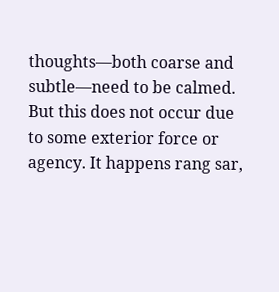thoughts—both coarse and subtle—need to be calmed. But this does not occur due to some exterior force or agency. It happens rang sar,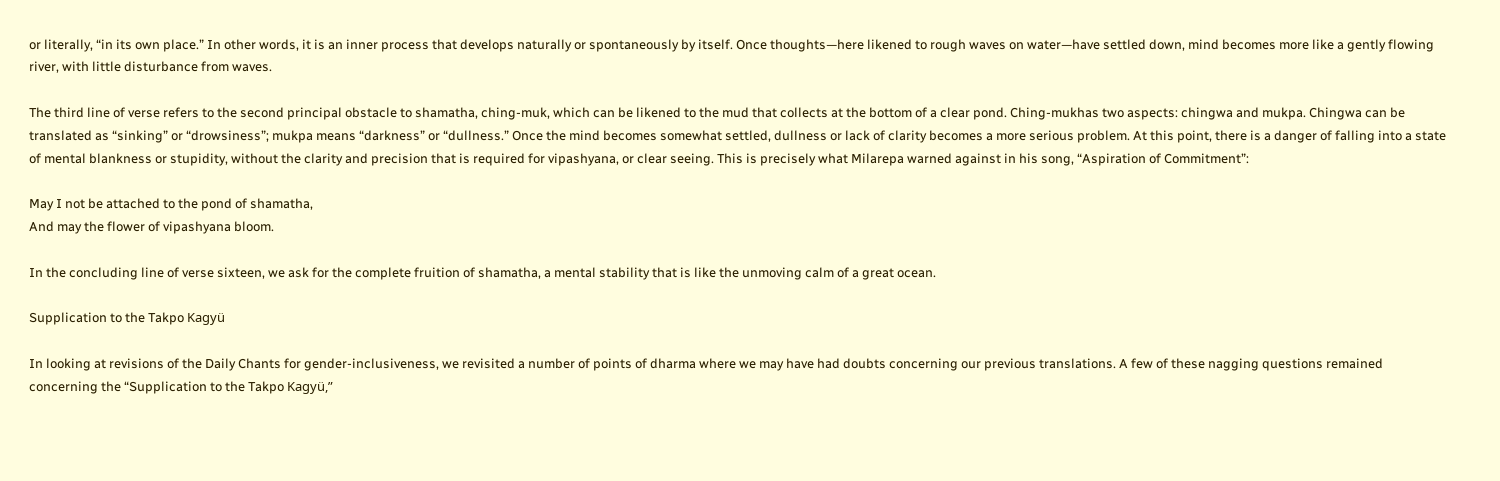or literally, “in its own place.” In other words, it is an inner process that develops naturally or spontaneously by itself. Once thoughts—here likened to rough waves on water—have settled down, mind becomes more like a gently flowing river, with little disturbance from waves.

The third line of verse refers to the second principal obstacle to shamatha, ching-muk, which can be likened to the mud that collects at the bottom of a clear pond. Ching-mukhas two aspects: chingwa and mukpa. Chingwa can be translated as “sinking” or “drowsiness”; mukpa means “darkness” or “dullness.” Once the mind becomes somewhat settled, dullness or lack of clarity becomes a more serious problem. At this point, there is a danger of falling into a state of mental blankness or stupidity, without the clarity and precision that is required for vipashyana, or clear seeing. This is precisely what Milarepa warned against in his song, “Aspiration of Commitment”:

May I not be attached to the pond of shamatha,
And may the flower of vipashyana bloom.

In the concluding line of verse sixteen, we ask for the complete fruition of shamatha, a mental stability that is like the unmoving calm of a great ocean.

Supplication to the Takpo Kagyü

In looking at revisions of the Daily Chants for gender-inclusiveness, we revisited a number of points of dharma where we may have had doubts concerning our previous translations. A few of these nagging questions remained concerning the “Supplication to the Takpo Kagyü,”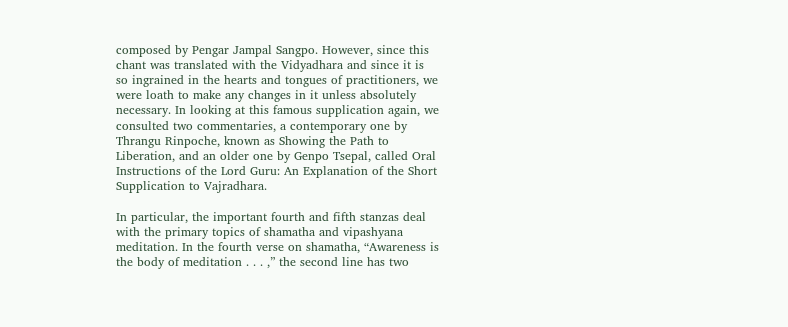composed by Pengar Jampal Sangpo. However, since this chant was translated with the Vidyadhara and since it is so ingrained in the hearts and tongues of practitioners, we were loath to make any changes in it unless absolutely necessary. In looking at this famous supplication again, we consulted two commentaries, a contemporary one by Thrangu Rinpoche, known as Showing the Path to Liberation, and an older one by Genpo Tsepal, called Oral Instructions of the Lord Guru: An Explanation of the Short Supplication to Vajradhara.

In particular, the important fourth and fifth stanzas deal with the primary topics of shamatha and vipashyana meditation. In the fourth verse on shamatha, “Awareness is the body of meditation . . . ,” the second line has two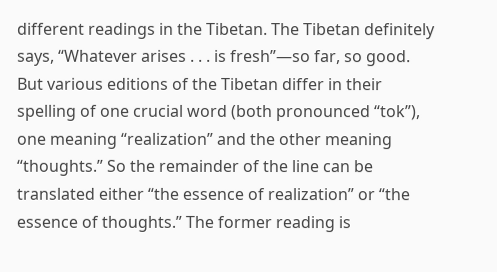different readings in the Tibetan. The Tibetan definitely says, “Whatever arises . . . is fresh”—so far, so good. But various editions of the Tibetan differ in their spelling of one crucial word (both pronounced “tok”), one meaning “realization” and the other meaning “thoughts.” So the remainder of the line can be translated either “the essence of realization” or “the essence of thoughts.” The former reading is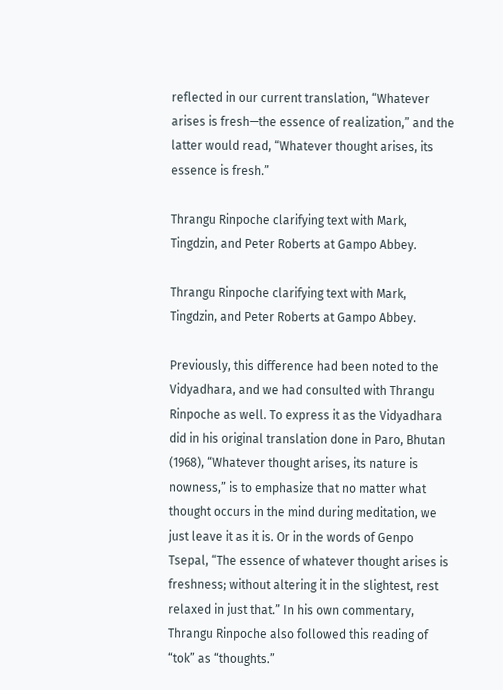reflected in our current translation, “Whatever arises is fresh—the essence of realization,” and the latter would read, “Whatever thought arises, its essence is fresh.”

Thrangu Rinpoche clarifying text with Mark, Tingdzin, and Peter Roberts at Gampo Abbey.

Thrangu Rinpoche clarifying text with Mark, Tingdzin, and Peter Roberts at Gampo Abbey.

Previously, this difference had been noted to the Vidyadhara, and we had consulted with Thrangu Rinpoche as well. To express it as the Vidyadhara did in his original translation done in Paro, Bhutan (1968), “Whatever thought arises, its nature is nowness,” is to emphasize that no matter what thought occurs in the mind during meditation, we just leave it as it is. Or in the words of Genpo Tsepal, “The essence of whatever thought arises is freshness; without altering it in the slightest, rest relaxed in just that.” In his own commentary, Thrangu Rinpoche also followed this reading of “tok” as “thoughts.”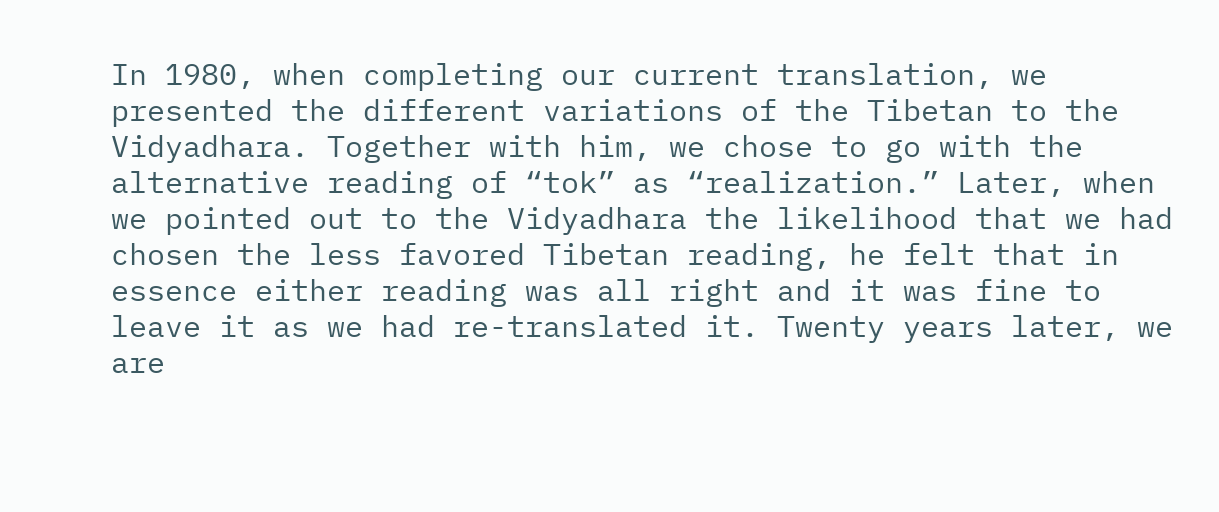In 1980, when completing our current translation, we presented the different variations of the Tibetan to the Vidyadhara. Together with him, we chose to go with the alternative reading of “tok” as “realization.” Later, when we pointed out to the Vidyadhara the likelihood that we had chosen the less favored Tibetan reading, he felt that in essence either reading was all right and it was fine to leave it as we had re-translated it. Twenty years later, we are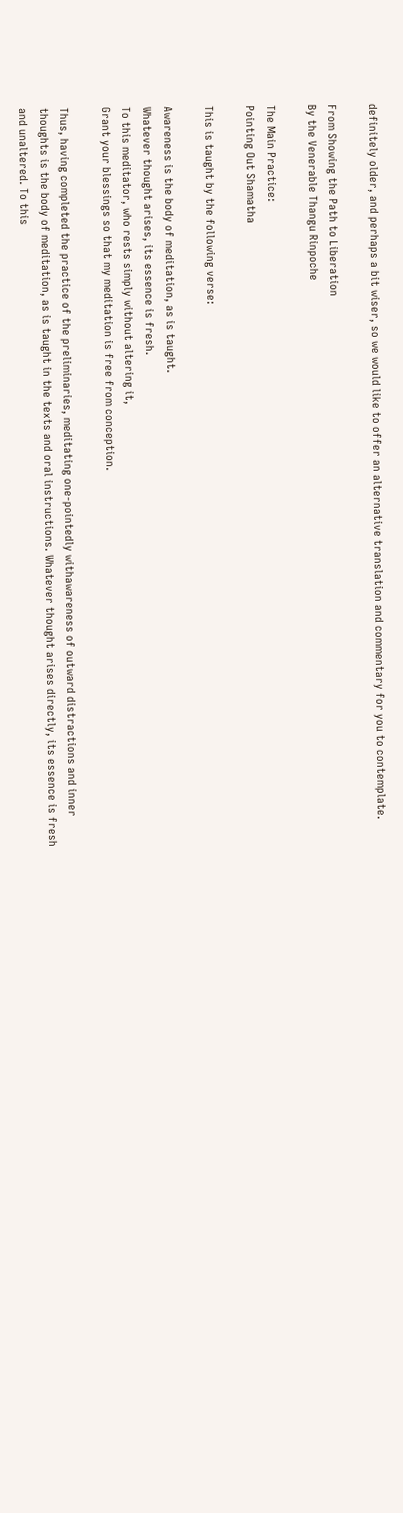definitely older, and perhaps a bit wiser, so we would like to offer an alternative translation and commentary for you to contemplate.

From Showing the Path to Liberation
By the Venerable Thangu Rinpoche

The Main Practice:
Pointing Out Shamatha

This is taught by the following verse:

Awareness is the body of meditation, as is taught.
Whatever thought arises, its essence is fresh.
To this meditator, who rests simply without altering it,
Grant your blessings so that my meditation is free from conception.

Thus, having completed the practice of the preliminaries, meditating one-pointedly withawareness of outward distractions and inner thoughts is the body of meditation, as is taught in the texts and oral instructions. Whatever thought arises directly, its essence is fresh and unaltered. To this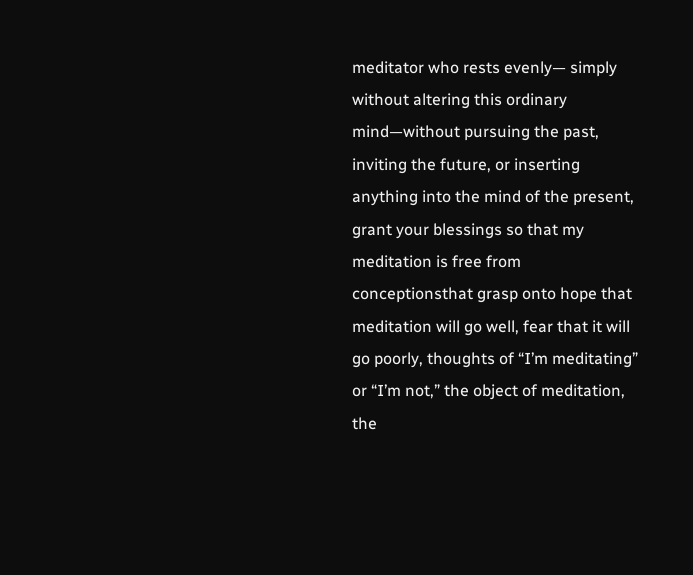meditator who rests evenly— simply without altering this ordinary mind—without pursuing the past, inviting the future, or inserting anything into the mind of the present, grant your blessings so that my meditation is free from conceptionsthat grasp onto hope that meditation will go well, fear that it will go poorly, thoughts of “I’m meditating” or “I’m not,” the object of meditation, the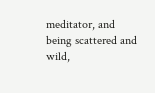meditator, and being scattered and wild,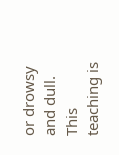or drowsy and dull. This teaching is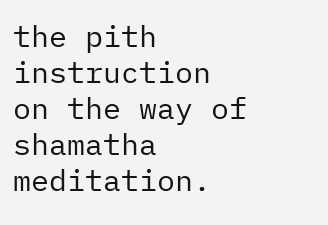the pith instruction on the way of shamatha meditation.